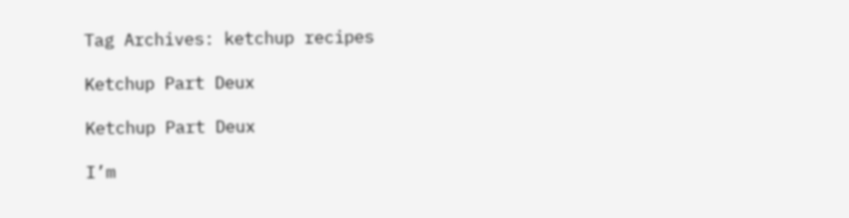Tag Archives: ketchup recipes

Ketchup Part Deux

Ketchup Part Deux

I’m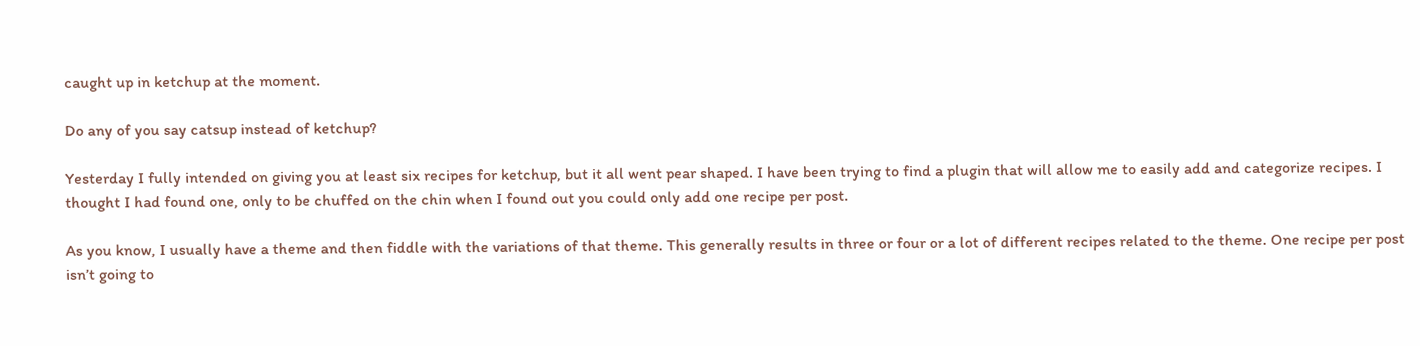caught up in ketchup at the moment.

Do any of you say catsup instead of ketchup?

Yesterday I fully intended on giving you at least six recipes for ketchup, but it all went pear shaped. I have been trying to find a plugin that will allow me to easily add and categorize recipes. I thought I had found one, only to be chuffed on the chin when I found out you could only add one recipe per post.

As you know, I usually have a theme and then fiddle with the variations of that theme. This generally results in three or four or a lot of different recipes related to the theme. One recipe per post isn’t going to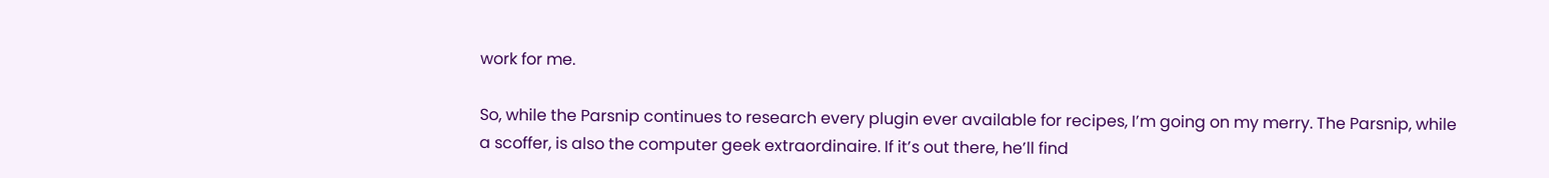work for me.

So, while the Parsnip continues to research every plugin ever available for recipes, I’m going on my merry. The Parsnip, while a scoffer, is also the computer geek extraordinaire. If it’s out there, he’ll find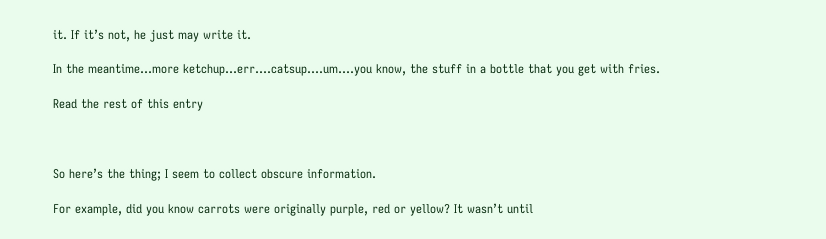it. If it’s not, he just may write it.

In the meantime…more ketchup…err….catsup….um….you know, the stuff in a bottle that you get with fries.

Read the rest of this entry



So here’s the thing; I seem to collect obscure information.

For example, did you know carrots were originally purple, red or yellow? It wasn’t until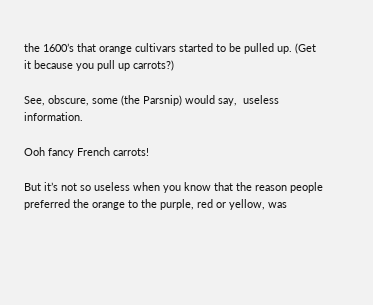the 1600’s that orange cultivars started to be pulled up. (Get it because you pull up carrots?)

See, obscure, some (the Parsnip) would say,  useless information.

Ooh fancy French carrots!

But it’s not so useless when you know that the reason people preferred the orange to the purple, red or yellow, was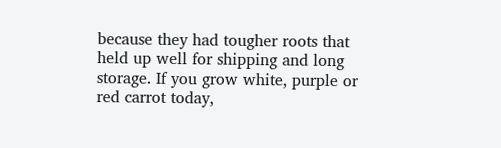because they had tougher roots that held up well for shipping and long storage. If you grow white, purple or red carrot today,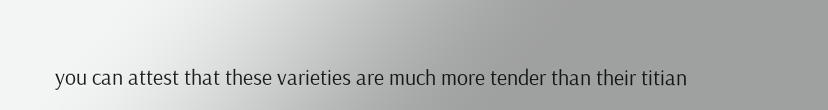you can attest that these varieties are much more tender than their titian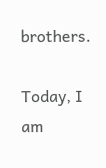brothers.

Today, I am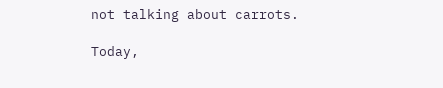not talking about carrots.

Today,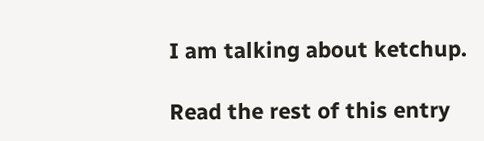I am talking about ketchup.

Read the rest of this entry